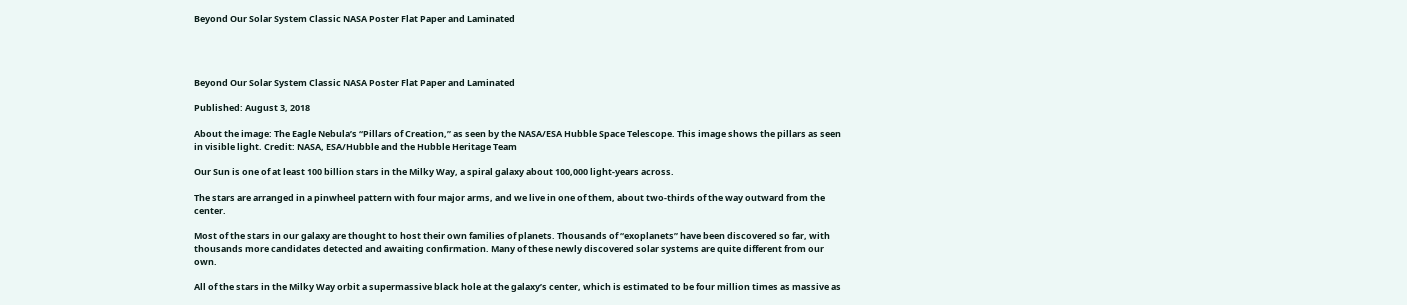Beyond Our Solar System Classic NASA Poster Flat Paper and Laminated




Beyond Our Solar System Classic NASA Poster Flat Paper and Laminated

Published: August 3, 2018

About the image: The Eagle Nebula’s “Pillars of Creation,” as seen by the NASA/ESA Hubble Space Telescope. This image shows the pillars as seen in visible light. Credit: NASA, ESA/Hubble and the Hubble Heritage Team

Our Sun is one of at least 100 billion stars in the Milky Way, a spiral galaxy about 100,000 light-years across.

The stars are arranged in a pinwheel pattern with four major arms, and we live in one of them, about two-thirds of the way outward from the center.

Most of the stars in our galaxy are thought to host their own families of planets. Thousands of “exoplanets” have been discovered so far, with thousands more candidates detected and awaiting confirmation. Many of these newly discovered solar systems are quite different from our own.

All of the stars in the Milky Way orbit a supermassive black hole at the galaxy’s center, which is estimated to be four million times as massive as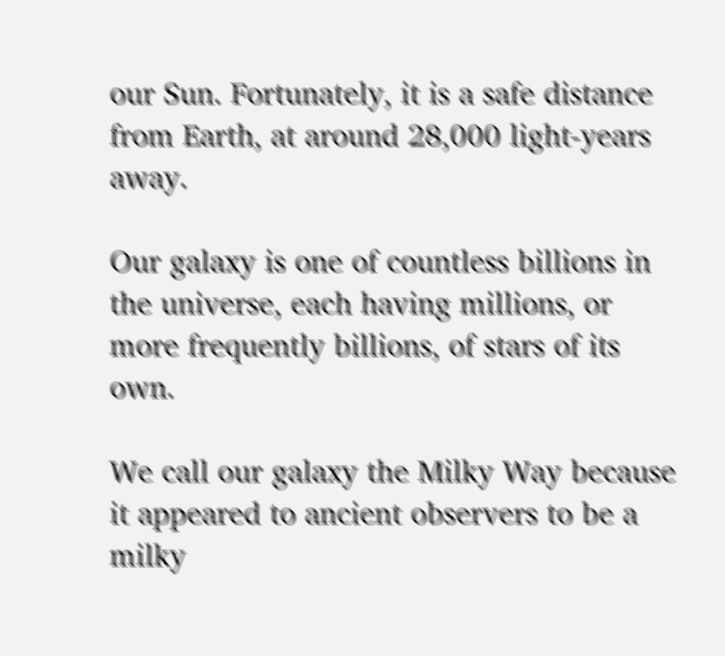our Sun. Fortunately, it is a safe distance from Earth, at around 28,000 light-years away.

Our galaxy is one of countless billions in the universe, each having millions, or more frequently billions, of stars of its own.

We call our galaxy the Milky Way because it appeared to ancient observers to be a milky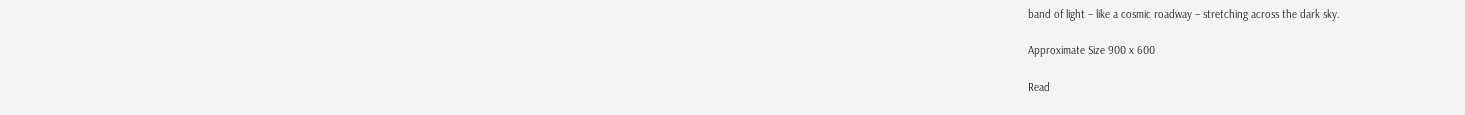band of light – like a cosmic roadway – stretching across the dark sky.

Approximate Size 900 x 600

Read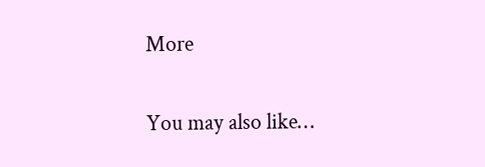More

You may also like…